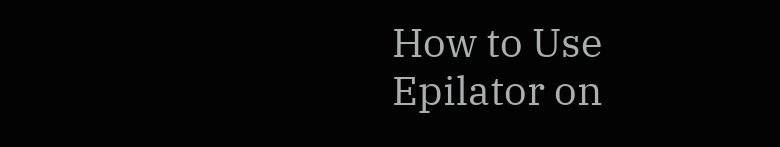How to Use Epilator on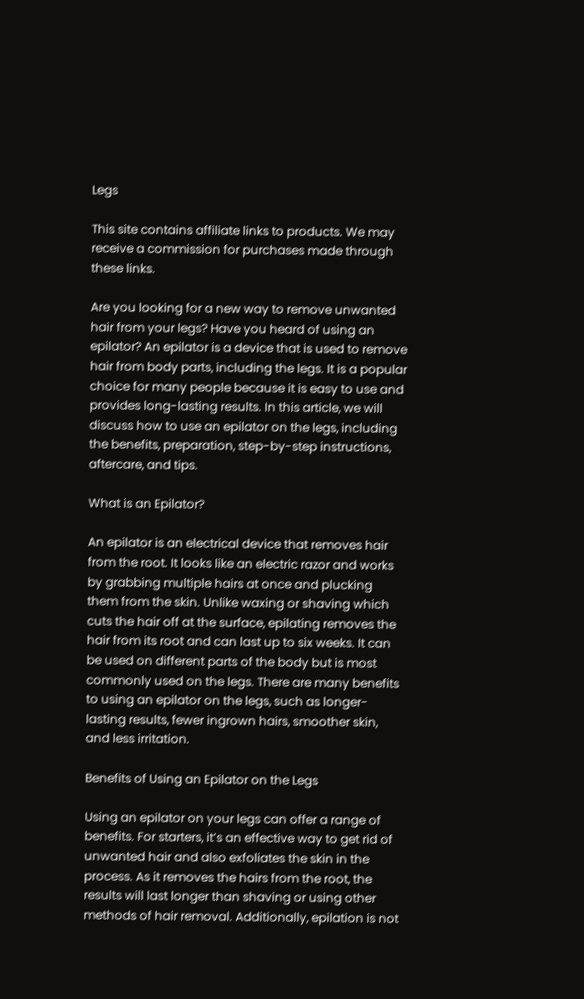Legs

This site contains affiliate links to products. We may receive a commission for purchases made through these links.

Are you looking for a new way to remove unwanted hair from your legs? Have you heard of using an epilator? An epilator is a device that is used to remove hair from body parts, including the legs. It is a popular choice for many people because it is easy to use and provides long-lasting results. In this article, we will discuss how to use an epilator on the legs, including the benefits, preparation, step-by-step instructions, aftercare, and tips.

What is an Epilator?

An epilator is an electrical device that removes hair from the root. It looks like an electric razor and works by grabbing multiple hairs at once and plucking them from the skin. Unlike waxing or shaving which cuts the hair off at the surface, epilating removes the hair from its root and can last up to six weeks. It can be used on different parts of the body but is most commonly used on the legs. There are many benefits to using an epilator on the legs, such as longer-lasting results, fewer ingrown hairs, smoother skin, and less irritation.

Benefits of Using an Epilator on the Legs

Using an epilator on your legs can offer a range of benefits. For starters, it’s an effective way to get rid of unwanted hair and also exfoliates the skin in the process. As it removes the hairs from the root, the results will last longer than shaving or using other methods of hair removal. Additionally, epilation is not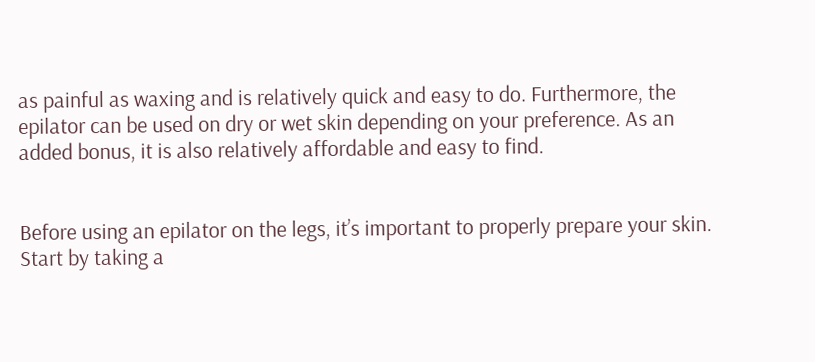as painful as waxing and is relatively quick and easy to do. Furthermore, the epilator can be used on dry or wet skin depending on your preference. As an added bonus, it is also relatively affordable and easy to find.


Before using an epilator on the legs, it’s important to properly prepare your skin. Start by taking a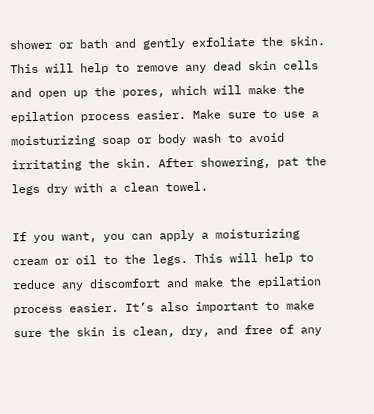shower or bath and gently exfoliate the skin. This will help to remove any dead skin cells and open up the pores, which will make the epilation process easier. Make sure to use a moisturizing soap or body wash to avoid irritating the skin. After showering, pat the legs dry with a clean towel.

If you want, you can apply a moisturizing cream or oil to the legs. This will help to reduce any discomfort and make the epilation process easier. It’s also important to make sure the skin is clean, dry, and free of any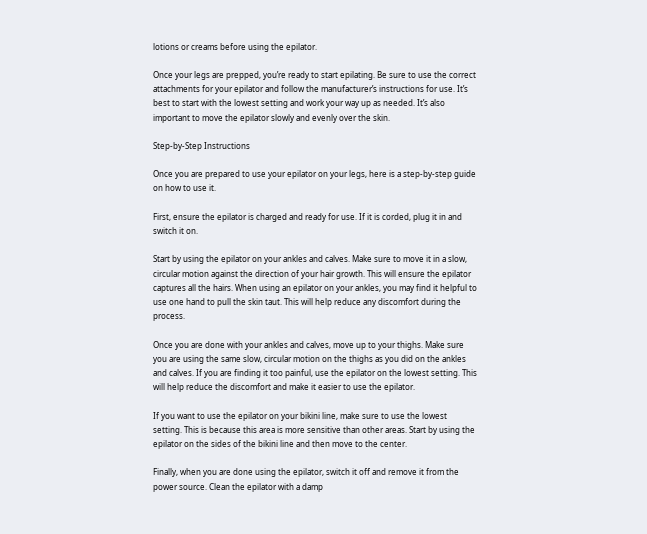lotions or creams before using the epilator.

Once your legs are prepped, you’re ready to start epilating. Be sure to use the correct attachments for your epilator and follow the manufacturer’s instructions for use. It’s best to start with the lowest setting and work your way up as needed. It’s also important to move the epilator slowly and evenly over the skin.

Step-by-Step Instructions

Once you are prepared to use your epilator on your legs, here is a step-by-step guide on how to use it.

First, ensure the epilator is charged and ready for use. If it is corded, plug it in and switch it on.

Start by using the epilator on your ankles and calves. Make sure to move it in a slow, circular motion against the direction of your hair growth. This will ensure the epilator captures all the hairs. When using an epilator on your ankles, you may find it helpful to use one hand to pull the skin taut. This will help reduce any discomfort during the process.

Once you are done with your ankles and calves, move up to your thighs. Make sure you are using the same slow, circular motion on the thighs as you did on the ankles and calves. If you are finding it too painful, use the epilator on the lowest setting. This will help reduce the discomfort and make it easier to use the epilator.

If you want to use the epilator on your bikini line, make sure to use the lowest setting. This is because this area is more sensitive than other areas. Start by using the epilator on the sides of the bikini line and then move to the center.

Finally, when you are done using the epilator, switch it off and remove it from the power source. Clean the epilator with a damp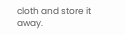cloth and store it away.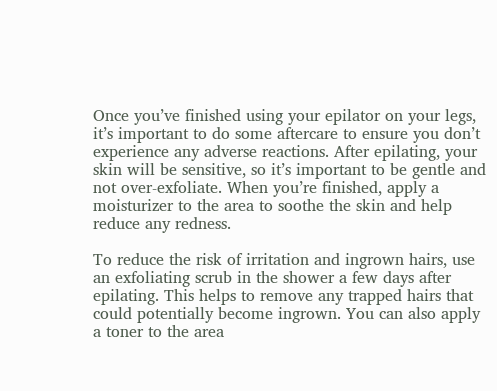Once you’ve finished using your epilator on your legs, it’s important to do some aftercare to ensure you don’t experience any adverse reactions. After epilating, your skin will be sensitive, so it’s important to be gentle and not over-exfoliate. When you’re finished, apply a moisturizer to the area to soothe the skin and help reduce any redness.

To reduce the risk of irritation and ingrown hairs, use an exfoliating scrub in the shower a few days after epilating. This helps to remove any trapped hairs that could potentially become ingrown. You can also apply a toner to the area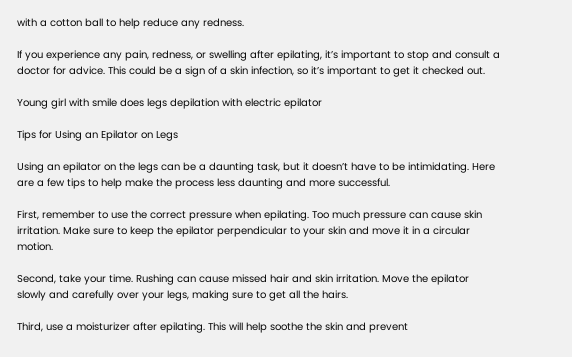with a cotton ball to help reduce any redness.

If you experience any pain, redness, or swelling after epilating, it’s important to stop and consult a doctor for advice. This could be a sign of a skin infection, so it’s important to get it checked out.

Young girl with smile does legs depilation with electric epilator

Tips for Using an Epilator on Legs

Using an epilator on the legs can be a daunting task, but it doesn’t have to be intimidating. Here are a few tips to help make the process less daunting and more successful.

First, remember to use the correct pressure when epilating. Too much pressure can cause skin irritation. Make sure to keep the epilator perpendicular to your skin and move it in a circular motion.

Second, take your time. Rushing can cause missed hair and skin irritation. Move the epilator slowly and carefully over your legs, making sure to get all the hairs.

Third, use a moisturizer after epilating. This will help soothe the skin and prevent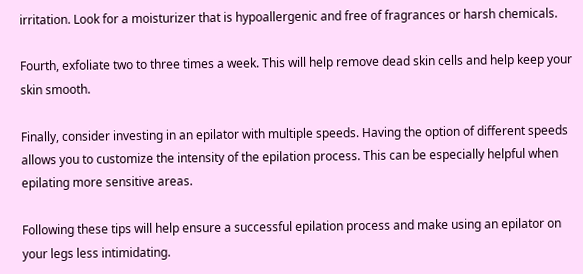irritation. Look for a moisturizer that is hypoallergenic and free of fragrances or harsh chemicals.

Fourth, exfoliate two to three times a week. This will help remove dead skin cells and help keep your skin smooth.

Finally, consider investing in an epilator with multiple speeds. Having the option of different speeds allows you to customize the intensity of the epilation process. This can be especially helpful when epilating more sensitive areas.

Following these tips will help ensure a successful epilation process and make using an epilator on your legs less intimidating.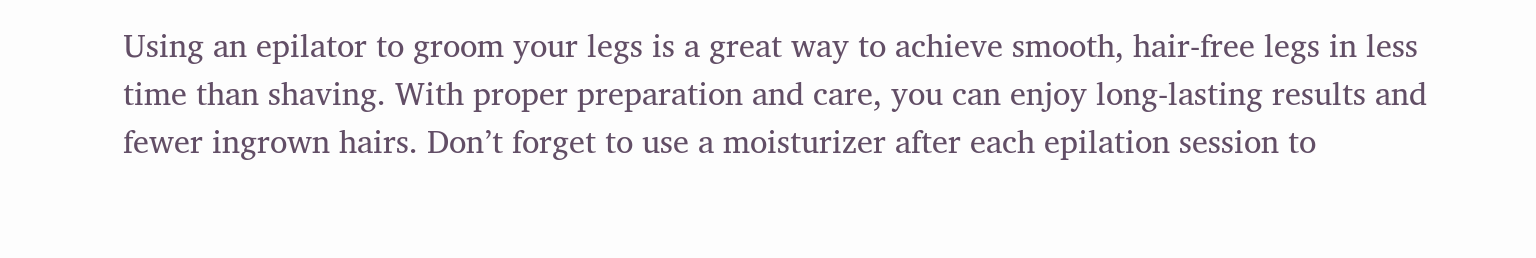Using an epilator to groom your legs is a great way to achieve smooth, hair-free legs in less time than shaving. With proper preparation and care, you can enjoy long-lasting results and fewer ingrown hairs. Don’t forget to use a moisturizer after each epilation session to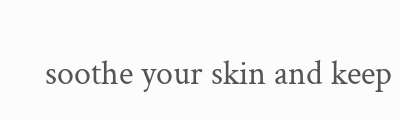soothe your skin and keep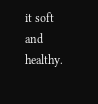it soft and healthy.